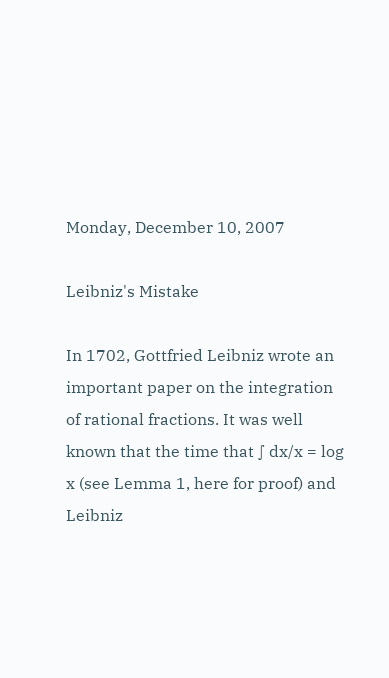Monday, December 10, 2007

Leibniz's Mistake

In 1702, Gottfried Leibniz wrote an important paper on the integration of rational fractions. It was well known that the time that ∫ dx/x = log x (see Lemma 1, here for proof) and Leibniz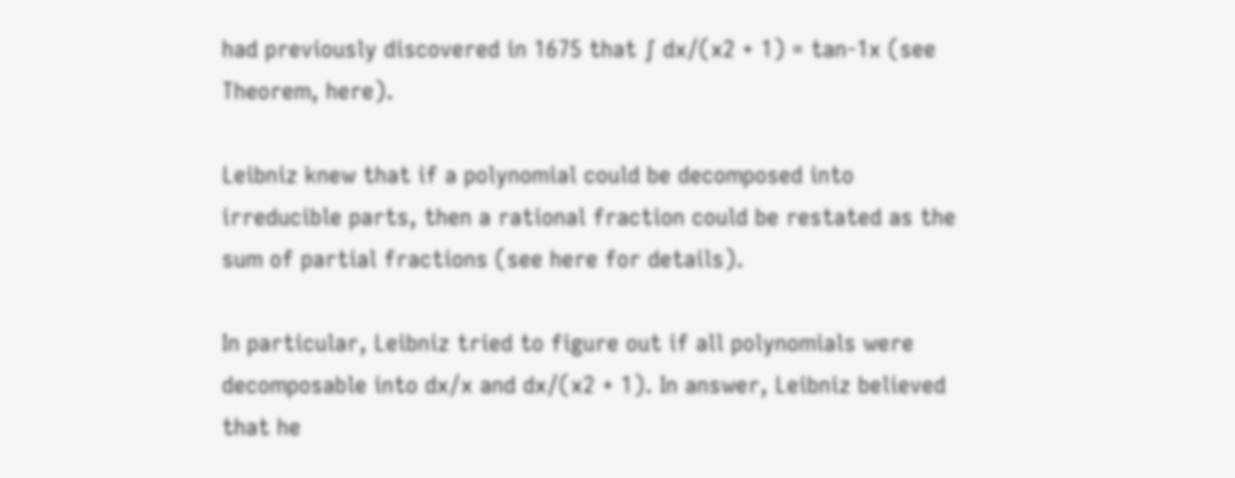had previously discovered in 1675 that ∫ dx/(x2 + 1) = tan-1x (see Theorem, here).

Leibniz knew that if a polynomial could be decomposed into irreducible parts, then a rational fraction could be restated as the sum of partial fractions (see here for details).

In particular, Leibniz tried to figure out if all polynomials were decomposable into dx/x and dx/(x2 + 1). In answer, Leibniz believed that he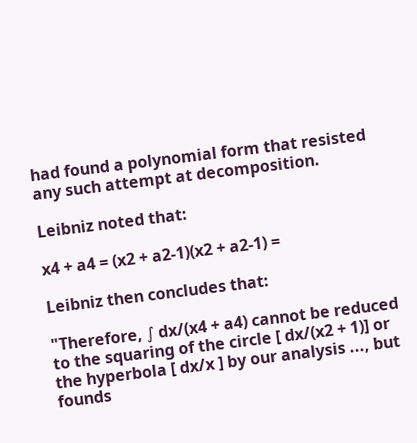had found a polynomial form that resisted any such attempt at decomposition.

Leibniz noted that:

x4 + a4 = (x2 + a2-1)(x2 + a2-1) =

Leibniz then concludes that:

"Therefore, ∫ dx/(x4 + a4) cannot be reduced to the squaring of the circle [ dx/(x2 + 1)] or the hyperbola [ dx/x ] by our analysis ..., but founds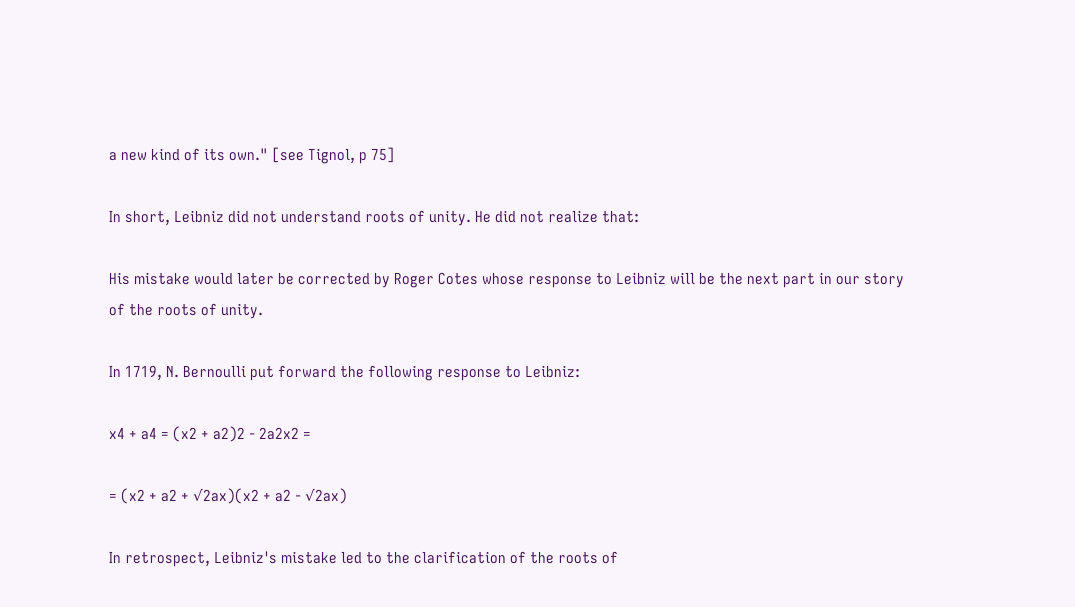a new kind of its own." [see Tignol, p 75]

In short, Leibniz did not understand roots of unity. He did not realize that:

His mistake would later be corrected by Roger Cotes whose response to Leibniz will be the next part in our story of the roots of unity.

In 1719, N. Bernoulli put forward the following response to Leibniz:

x4 + a4 = (x2 + a2)2 - 2a2x2 =

= (x2 + a2 + √2ax)(x2 + a2 - √2ax)

In retrospect, Leibniz's mistake led to the clarification of the roots of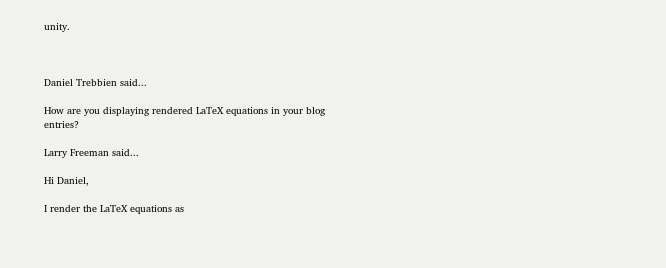unity.



Daniel Trebbien said...

How are you displaying rendered LaTeX equations in your blog entries?

Larry Freeman said...

Hi Daniel,

I render the LaTeX equations as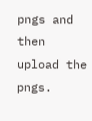pngs and then upload the pngs.